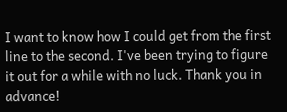I want to know how I could get from the first line to the second. I've been trying to figure it out for a while with no luck. Thank you in advance!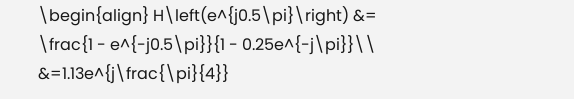\begin{align} H\left(e^{j0.5\pi}\right) &= \frac{1 - e^{-j0.5\pi}}{1 - 0.25e^{-j\pi}}\\ &=1.13e^{j\frac{\pi}{4}}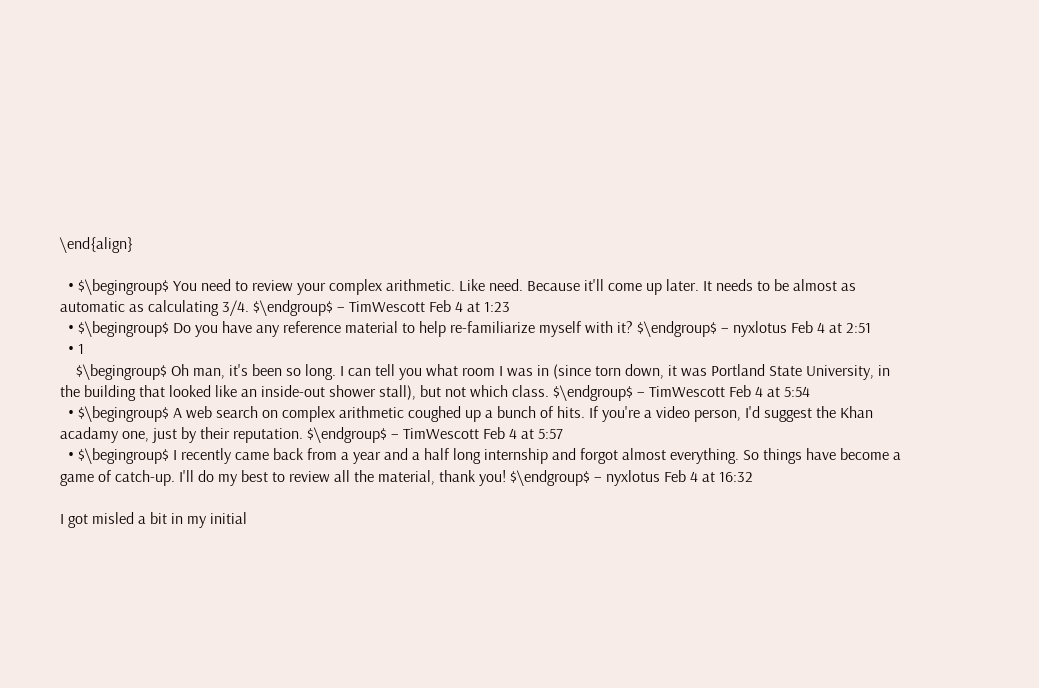\end{align}

  • $\begingroup$ You need to review your complex arithmetic. Like need. Because it'll come up later. It needs to be almost as automatic as calculating 3/4. $\endgroup$ – TimWescott Feb 4 at 1:23
  • $\begingroup$ Do you have any reference material to help re-familiarize myself with it? $\endgroup$ – nyxlotus Feb 4 at 2:51
  • 1
    $\begingroup$ Oh man, it's been so long. I can tell you what room I was in (since torn down, it was Portland State University, in the building that looked like an inside-out shower stall), but not which class. $\endgroup$ – TimWescott Feb 4 at 5:54
  • $\begingroup$ A web search on complex arithmetic coughed up a bunch of hits. If you're a video person, I'd suggest the Khan acadamy one, just by their reputation. $\endgroup$ – TimWescott Feb 4 at 5:57
  • $\begingroup$ I recently came back from a year and a half long internship and forgot almost everything. So things have become a game of catch-up. I'll do my best to review all the material, thank you! $\endgroup$ – nyxlotus Feb 4 at 16:32

I got misled a bit in my initial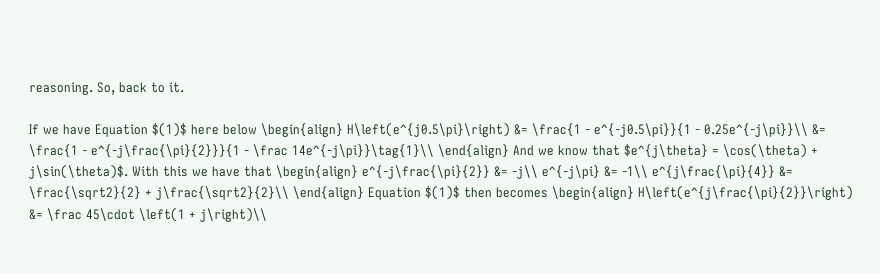reasoning. So, back to it.

If we have Equation $(1)$ here below \begin{align} H\left(e^{j0.5\pi}\right) &= \frac{1 - e^{-j0.5\pi}}{1 - 0.25e^{-j\pi}}\\ &= \frac{1 - e^{-j\frac{\pi}{2}}}{1 - \frac 14e^{-j\pi}}\tag{1}\\ \end{align} And we know that $e^{j\theta} = \cos(\theta) + j\sin(\theta)$. With this we have that \begin{align} e^{-j\frac{\pi}{2}} &= -j\\ e^{-j\pi} &= -1\\ e^{j\frac{\pi}{4}} &= \frac{\sqrt2}{2} + j\frac{\sqrt2}{2}\\ \end{align} Equation $(1)$ then becomes \begin{align} H\left(e^{j\frac{\pi}{2}}\right) &= \frac 45\cdot \left(1 + j\right)\\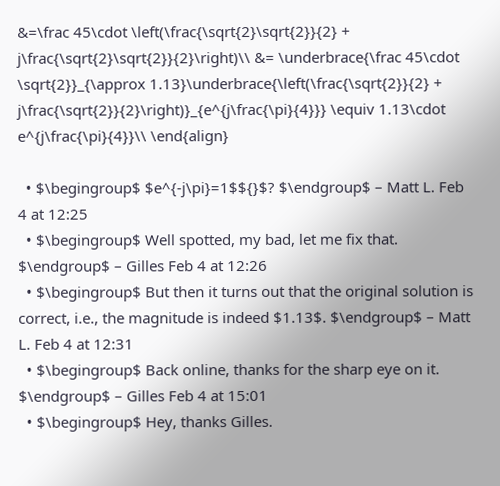&=\frac 45\cdot \left(\frac{\sqrt{2}\sqrt{2}}{2} + j\frac{\sqrt{2}\sqrt{2}}{2}\right)\\ &= \underbrace{\frac 45\cdot \sqrt{2}}_{\approx 1.13}\underbrace{\left(\frac{\sqrt{2}}{2} + j\frac{\sqrt{2}}{2}\right)}_{e^{j\frac{\pi}{4}}} \equiv 1.13\cdot e^{j\frac{\pi}{4}}\\ \end{align}

  • $\begingroup$ $e^{-j\pi}=1$${}$? $\endgroup$ – Matt L. Feb 4 at 12:25
  • $\begingroup$ Well spotted, my bad, let me fix that. $\endgroup$ – Gilles Feb 4 at 12:26
  • $\begingroup$ But then it turns out that the original solution is correct, i.e., the magnitude is indeed $1.13$. $\endgroup$ – Matt L. Feb 4 at 12:31
  • $\begingroup$ Back online, thanks for the sharp eye on it. $\endgroup$ – Gilles Feb 4 at 15:01
  • $\begingroup$ Hey, thanks Gilles.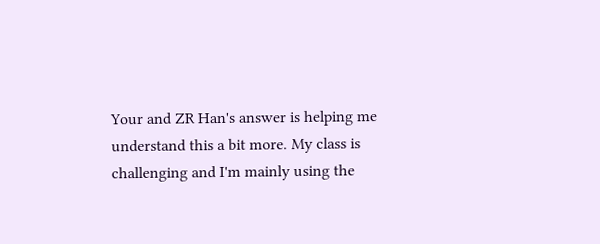Your and ZR Han's answer is helping me understand this a bit more. My class is challenging and I'm mainly using the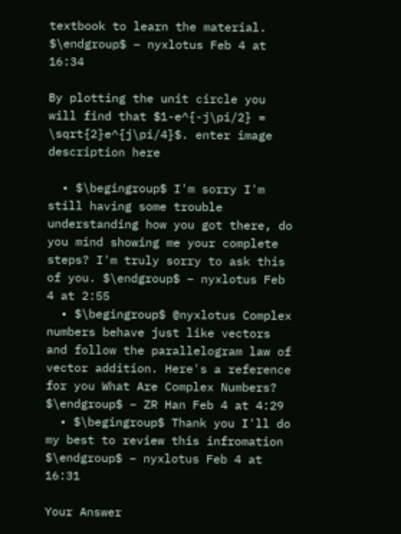textbook to learn the material. $\endgroup$ – nyxlotus Feb 4 at 16:34

By plotting the unit circle you will find that $1-e^{-j\pi/2} = \sqrt{2}e^{j\pi/4}$. enter image description here

  • $\begingroup$ I'm sorry I'm still having some trouble understanding how you got there, do you mind showing me your complete steps? I'm truly sorry to ask this of you. $\endgroup$ – nyxlotus Feb 4 at 2:55
  • $\begingroup$ @nyxlotus Complex numbers behave just like vectors and follow the parallelogram law of vector addition. Here's a reference for you What Are Complex Numbers? $\endgroup$ – ZR Han Feb 4 at 4:29
  • $\begingroup$ Thank you I'll do my best to review this infromation $\endgroup$ – nyxlotus Feb 4 at 16:31

Your Answer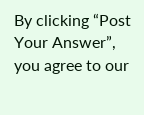By clicking “Post Your Answer”, you agree to our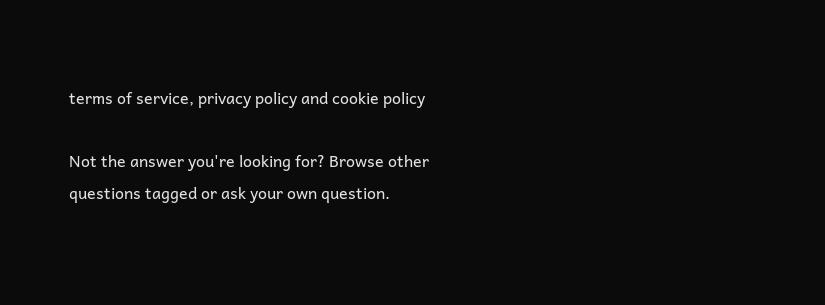terms of service, privacy policy and cookie policy

Not the answer you're looking for? Browse other questions tagged or ask your own question.